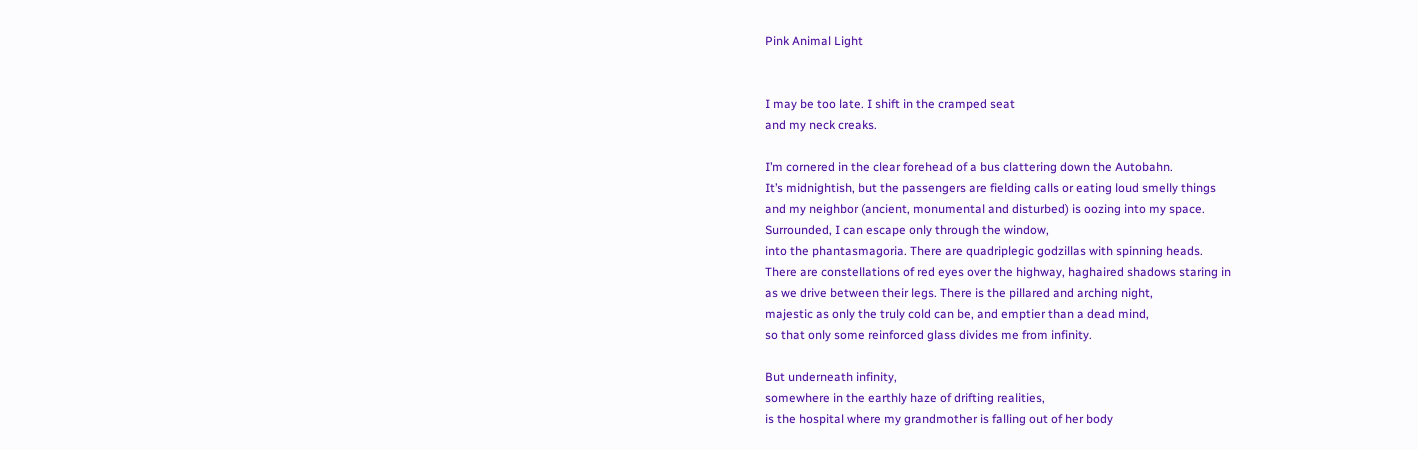Pink Animal Light


I may be too late. I shift in the cramped seat
and my neck creaks.

I’m cornered in the clear forehead of a bus clattering down the Autobahn.
It’s midnightish, but the passengers are fielding calls or eating loud smelly things
and my neighbor (ancient, monumental and disturbed) is oozing into my space.
Surrounded, I can escape only through the window,
into the phantasmagoria. There are quadriplegic godzillas with spinning heads.
There are constellations of red eyes over the highway, haghaired shadows staring in
as we drive between their legs. There is the pillared and arching night,
majestic as only the truly cold can be, and emptier than a dead mind,
so that only some reinforced glass divides me from infinity.

But underneath infinity,
somewhere in the earthly haze of drifting realities,
is the hospital where my grandmother is falling out of her body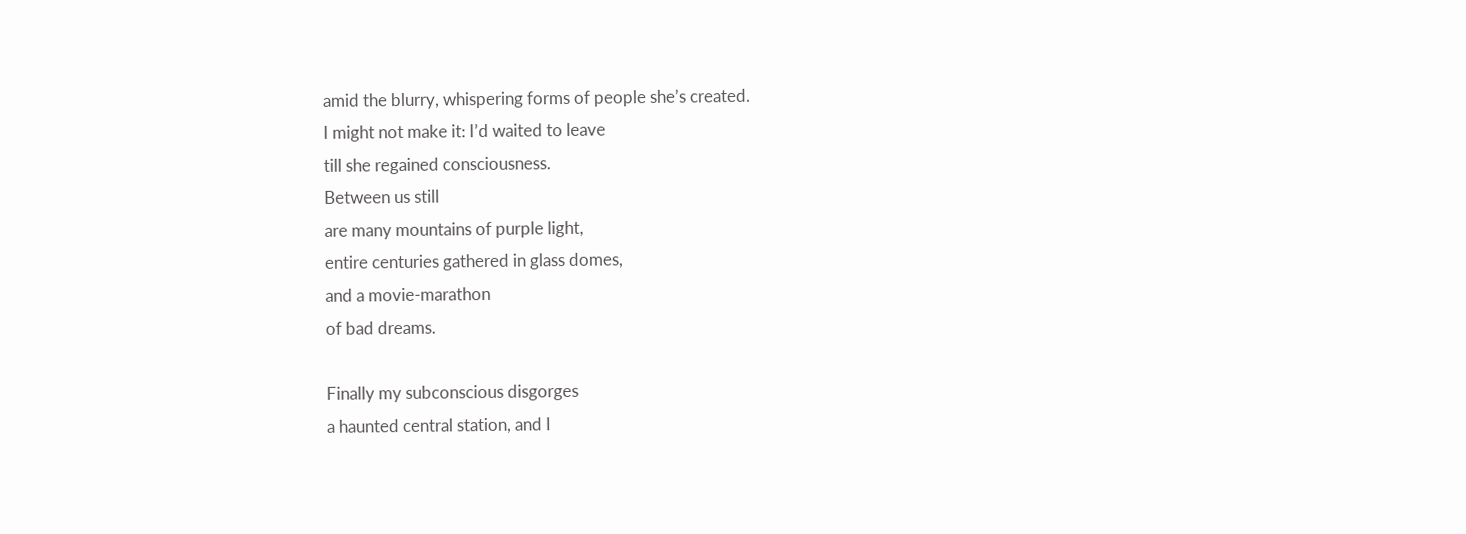amid the blurry, whispering forms of people she’s created.
I might not make it: I’d waited to leave
till she regained consciousness.
Between us still
are many mountains of purple light,
entire centuries gathered in glass domes,
and a movie-marathon
of bad dreams.

Finally my subconscious disgorges
a haunted central station, and I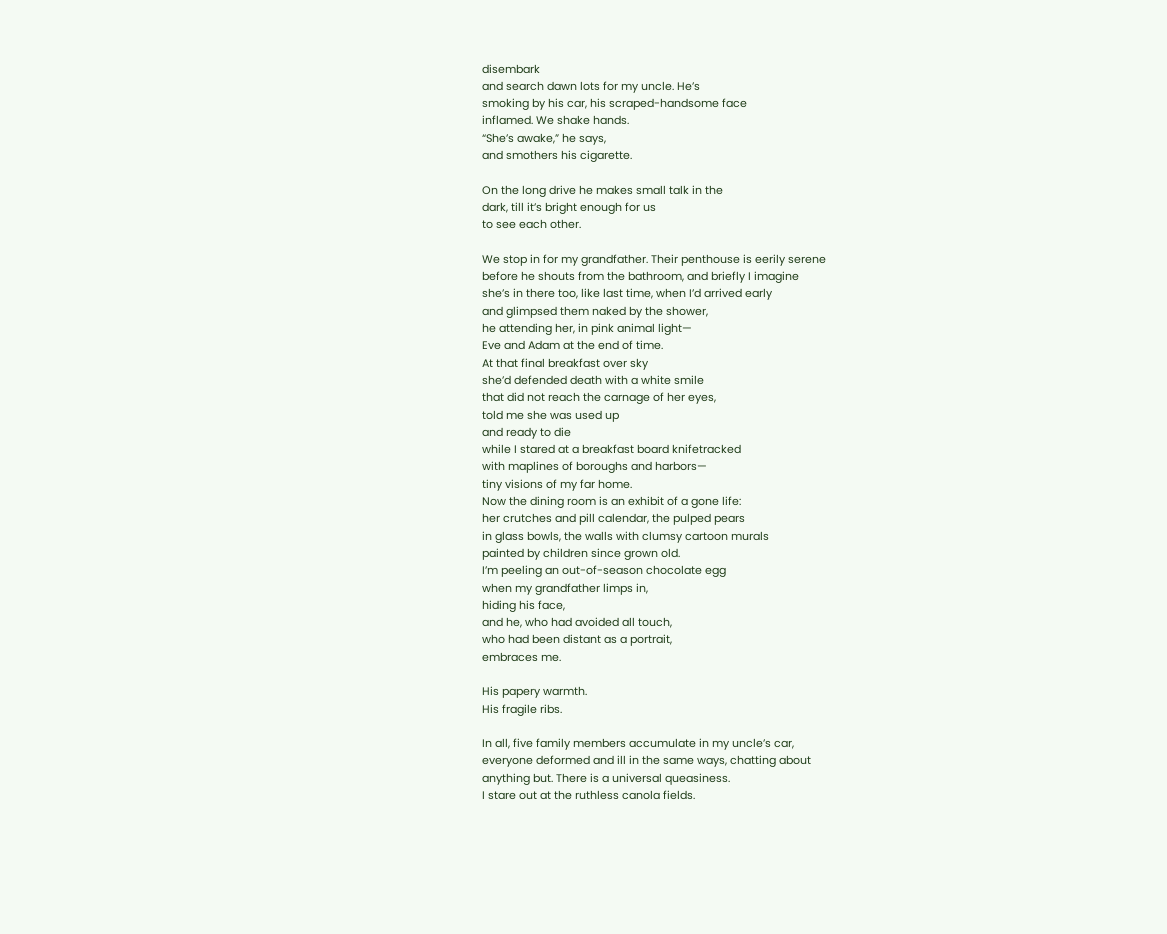disembark
and search dawn lots for my uncle. He’s
smoking by his car, his scraped-handsome face
inflamed. We shake hands.
“She’s awake,” he says,
and smothers his cigarette.

On the long drive he makes small talk in the
dark, till it’s bright enough for us
to see each other.

We stop in for my grandfather. Their penthouse is eerily serene
before he shouts from the bathroom, and briefly I imagine
she’s in there too, like last time, when I’d arrived early
and glimpsed them naked by the shower,
he attending her, in pink animal light—
Eve and Adam at the end of time.
At that final breakfast over sky
she’d defended death with a white smile
that did not reach the carnage of her eyes,
told me she was used up
and ready to die
while I stared at a breakfast board knifetracked
with maplines of boroughs and harbors—
tiny visions of my far home.
Now the dining room is an exhibit of a gone life:
her crutches and pill calendar, the pulped pears
in glass bowls, the walls with clumsy cartoon murals
painted by children since grown old.
I’m peeling an out-of-season chocolate egg
when my grandfather limps in,
hiding his face,
and he, who had avoided all touch,
who had been distant as a portrait,
embraces me.

His papery warmth.
His fragile ribs.

In all, five family members accumulate in my uncle’s car,
everyone deformed and ill in the same ways, chatting about
anything but. There is a universal queasiness.
I stare out at the ruthless canola fields.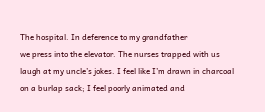The hospital. In deference to my grandfather
we press into the elevator. The nurses trapped with us
laugh at my uncle’s jokes. I feel like I’m drawn in charcoal
on a burlap sack; I feel poorly animated and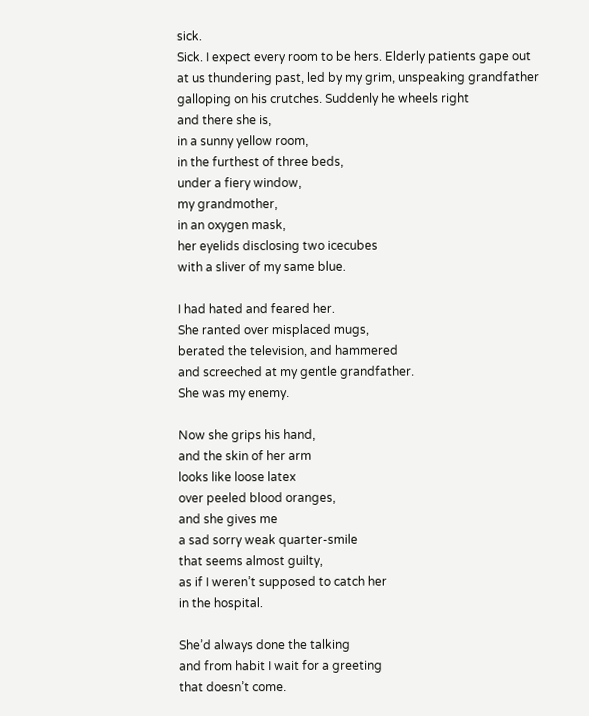sick.
Sick. I expect every room to be hers. Elderly patients gape out
at us thundering past, led by my grim, unspeaking grandfather
galloping on his crutches. Suddenly he wheels right
and there she is,
in a sunny yellow room,
in the furthest of three beds,
under a fiery window,
my grandmother,
in an oxygen mask,
her eyelids disclosing two icecubes
with a sliver of my same blue.

I had hated and feared her.
She ranted over misplaced mugs,
berated the television, and hammered
and screeched at my gentle grandfather.
She was my enemy.

Now she grips his hand,
and the skin of her arm
looks like loose latex
over peeled blood oranges,
and she gives me
a sad sorry weak quarter-smile
that seems almost guilty,
as if I weren’t supposed to catch her
in the hospital.

She’d always done the talking
and from habit I wait for a greeting
that doesn’t come.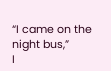“I came on the night bus,”
I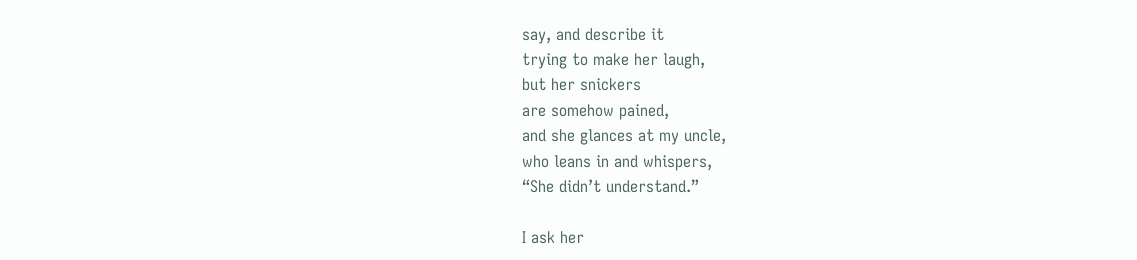say, and describe it
trying to make her laugh,
but her snickers
are somehow pained,
and she glances at my uncle,
who leans in and whispers,
“She didn’t understand.”

I ask her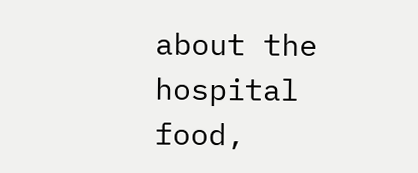about the hospital food,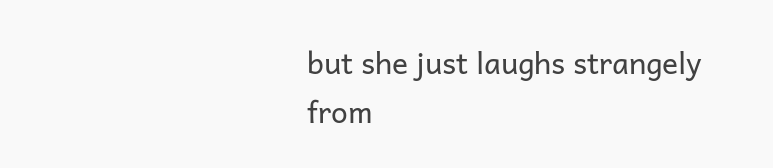but she just laughs strangely
from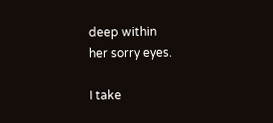deep within
her sorry eyes.

I take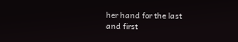her hand for the last
and first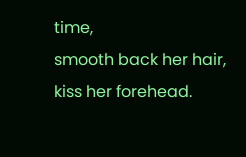time,
smooth back her hair,
kiss her forehead.